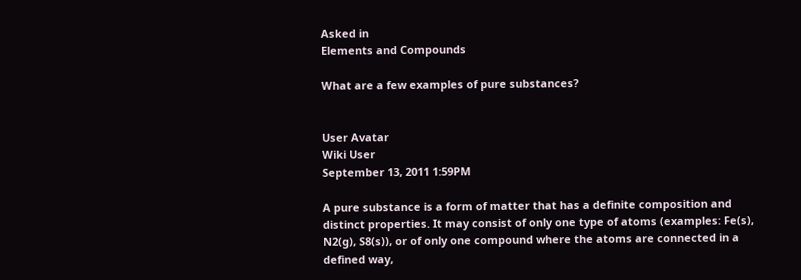Asked in
Elements and Compounds

What are a few examples of pure substances?


User Avatar
Wiki User
September 13, 2011 1:59PM

A pure substance is a form of matter that has a definite composition and distinct properties. It may consist of only one type of atoms (examples: Fe(s), N2(g), S8(s)), or of only one compound where the atoms are connected in a defined way,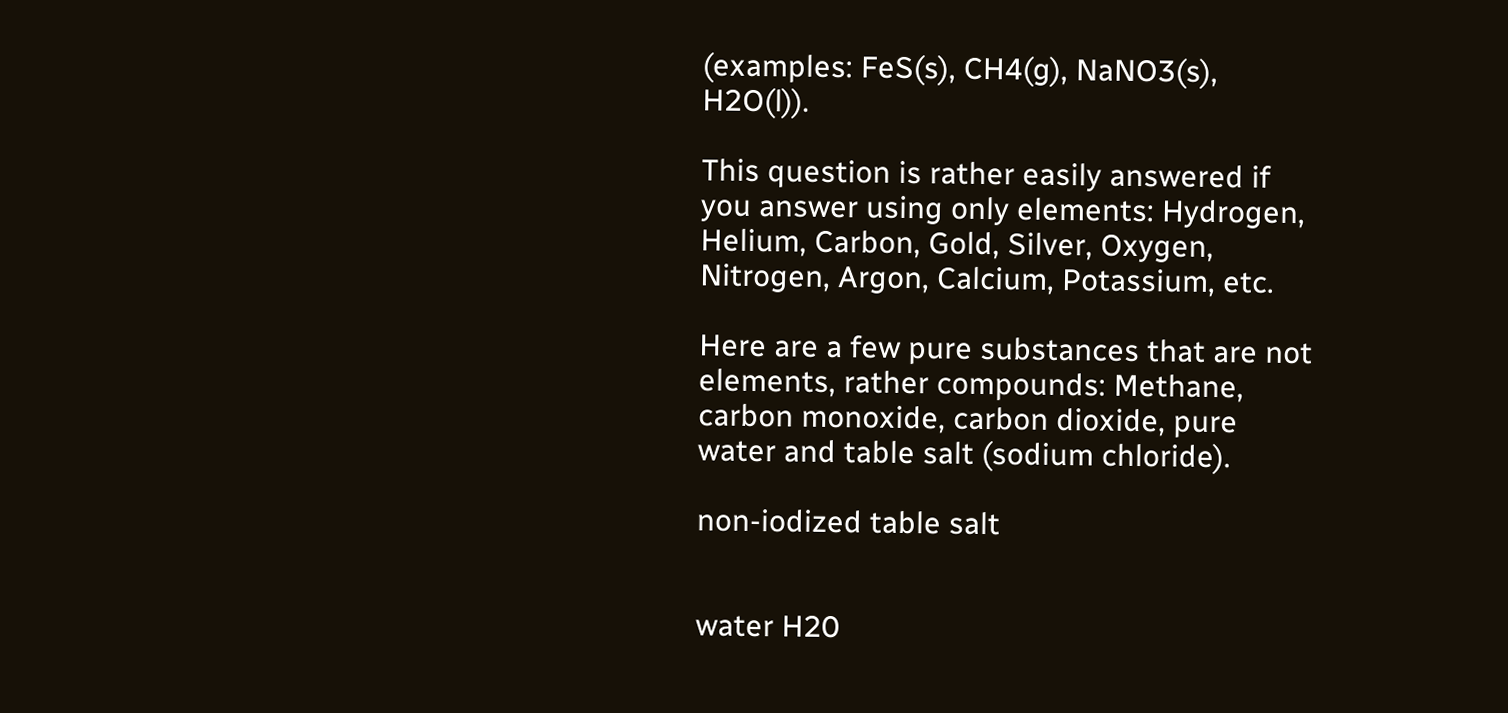(examples: FeS(s), CH4(g), NaNO3(s), H2O(l)).

This question is rather easily answered if you answer using only elements: Hydrogen, Helium, Carbon, Gold, Silver, Oxygen, Nitrogen, Argon, Calcium, Potassium, etc.

Here are a few pure substances that are not elements, rather compounds: Methane, carbon monoxide, carbon dioxide, pure water and table salt (sodium chloride).

non-iodized table salt


water H20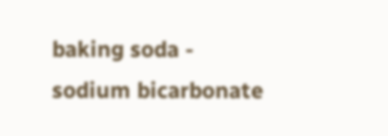baking soda - sodium bicarbonate